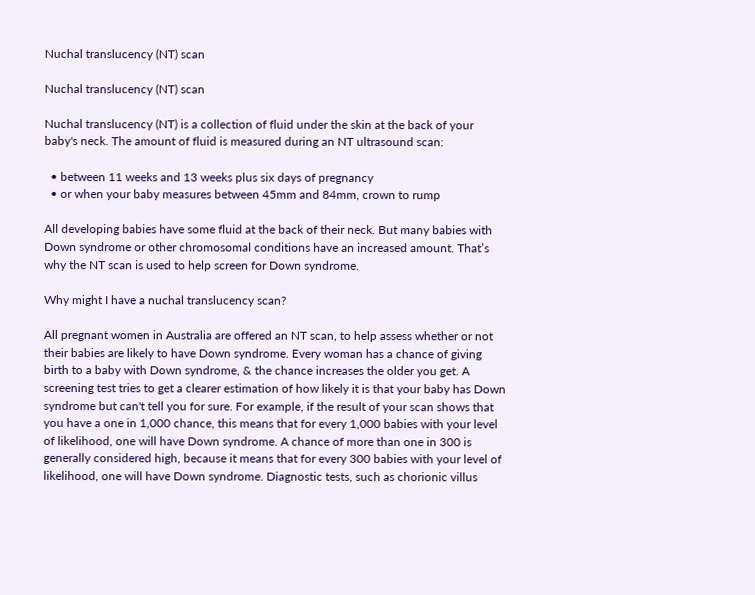Nuchal translucency (NT) scan

Nuchal translucency (NT) scan

Nuchal translucency (NT) is a collection of fluid under the skin at the back of your baby's neck. The amount of fluid is measured during an NT ultrasound scan:

  • between 11 weeks and 13 weeks plus six days of pregnancy
  • or when your baby measures between 45mm and 84mm, crown to rump

All developing babies have some fluid at the back of their neck. But many babies with Down syndrome or other chromosomal conditions have an increased amount. That’s why the NT scan is used to help screen for Down syndrome.

Why might I have a nuchal translucency scan?

All pregnant women in Australia are offered an NT scan, to help assess whether or not their babies are likely to have Down syndrome. Every woman has a chance of giving birth to a baby with Down syndrome, & the chance increases the older you get. A screening test tries to get a clearer estimation of how likely it is that your baby has Down syndrome but can't tell you for sure. For example, if the result of your scan shows that you have a one in 1,000 chance, this means that for every 1,000 babies with your level of likelihood, one will have Down syndrome. A chance of more than one in 300 is generally considered high, because it means that for every 300 babies with your level of likelihood, one will have Down syndrome. Diagnostic tests, such as chorionic villus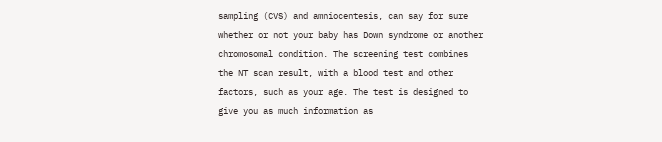sampling (CVS) and amniocentesis, can say for sure whether or not your baby has Down syndrome or another chromosomal condition. The screening test combines the NT scan result, with a blood test and other factors, such as your age. The test is designed to give you as much information as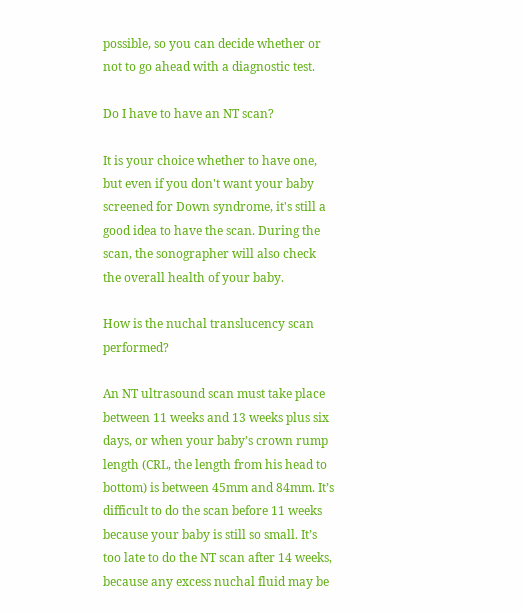possible, so you can decide whether or not to go ahead with a diagnostic test.

Do I have to have an NT scan?

It is your choice whether to have one, but even if you don't want your baby screened for Down syndrome, it's still a good idea to have the scan. During the scan, the sonographer will also check the overall health of your baby.

How is the nuchal translucency scan performed?

An NT ultrasound scan must take place between 11 weeks and 13 weeks plus six days, or when your baby’s crown rump length (CRL, the length from his head to bottom) is between 45mm and 84mm. It’s difficult to do the scan before 11 weeks because your baby is still so small. It’s too late to do the NT scan after 14 weeks, because any excess nuchal fluid may be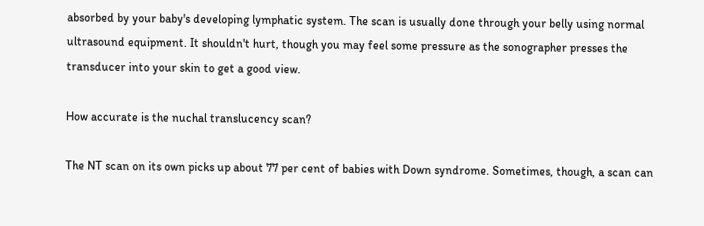absorbed by your baby's developing lymphatic system. The scan is usually done through your belly using normal ultrasound equipment. It shouldn't hurt, though you may feel some pressure as the sonographer presses the transducer into your skin to get a good view.

How accurate is the nuchal translucency scan?

The NT scan on its own picks up about 77 per cent of babies with Down syndrome. Sometimes, though, a scan can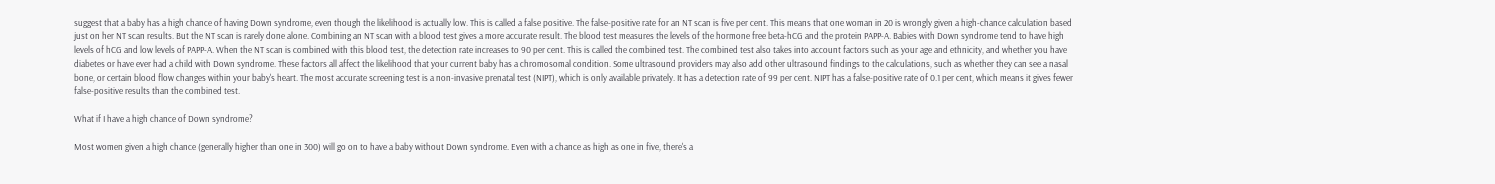suggest that a baby has a high chance of having Down syndrome, even though the likelihood is actually low. This is called a false positive. The false-positive rate for an NT scan is five per cent. This means that one woman in 20 is wrongly given a high-chance calculation based just on her NT scan results. But the NT scan is rarely done alone. Combining an NT scan with a blood test gives a more accurate result. The blood test measures the levels of the hormone free beta-hCG and the protein PAPP-A. Babies with Down syndrome tend to have high levels of hCG and low levels of PAPP-A. When the NT scan is combined with this blood test, the detection rate increases to 90 per cent. This is called the combined test. The combined test also takes into account factors such as your age and ethnicity, and whether you have diabetes or have ever had a child with Down syndrome. These factors all affect the likelihood that your current baby has a chromosomal condition. Some ultrasound providers may also add other ultrasound findings to the calculations, such as whether they can see a nasal bone, or certain blood flow changes within your baby's heart. The most accurate screening test is a non-invasive prenatal test (NIPT), which is only available privately. It has a detection rate of 99 per cent. NIPT has a false-positive rate of 0.1 per cent, which means it gives fewer false-positive results than the combined test.

What if I have a high chance of Down syndrome?

Most women given a high chance (generally higher than one in 300) will go on to have a baby without Down syndrome. Even with a chance as high as one in five, there's a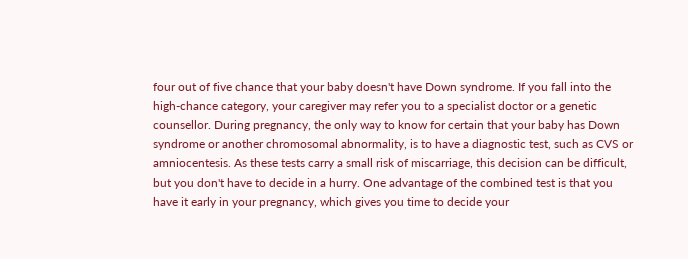four out of five chance that your baby doesn't have Down syndrome. If you fall into the high-chance category, your caregiver may refer you to a specialist doctor or a genetic counsellor. During pregnancy, the only way to know for certain that your baby has Down syndrome or another chromosomal abnormality, is to have a diagnostic test, such as CVS or amniocentesis. As these tests carry a small risk of miscarriage, this decision can be difficult, but you don't have to decide in a hurry. One advantage of the combined test is that you have it early in your pregnancy, which gives you time to decide your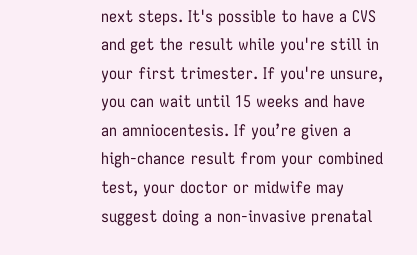next steps. It's possible to have a CVS and get the result while you're still in your first trimester. If you're unsure, you can wait until 15 weeks and have an amniocentesis. If you’re given a high-chance result from your combined test, your doctor or midwife may suggest doing a non-invasive prenatal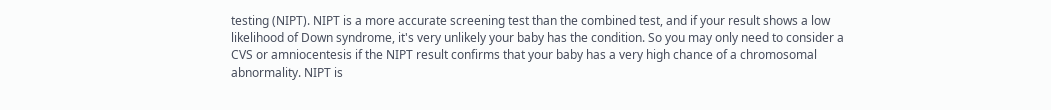testing (NIPT). NIPT is a more accurate screening test than the combined test, and if your result shows a low likelihood of Down syndrome, it's very unlikely your baby has the condition. So you may only need to consider a CVS or amniocentesis if the NIPT result confirms that your baby has a very high chance of a chromosomal abnormality. NIPT is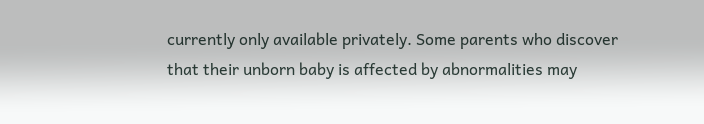currently only available privately. Some parents who discover that their unborn baby is affected by abnormalities may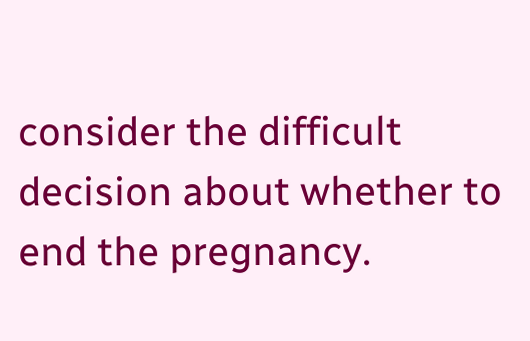consider the difficult decision about whether to end the pregnancy.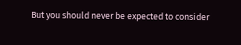But you should never be expected to consider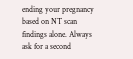ending your pregnancy based on NT scan findings alone. Always ask for a second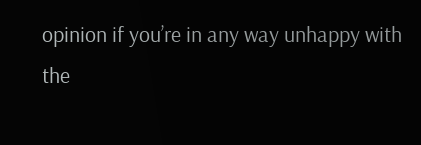opinion if you’re in any way unhappy with the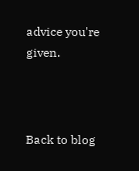advice you're given.



Back to blog